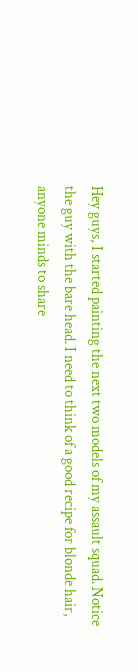Hey guys, I started painting the next two models of my assault squad. Notice the guy with the bare head. I need to think of a good recipe for blonde hair, anyone minds to share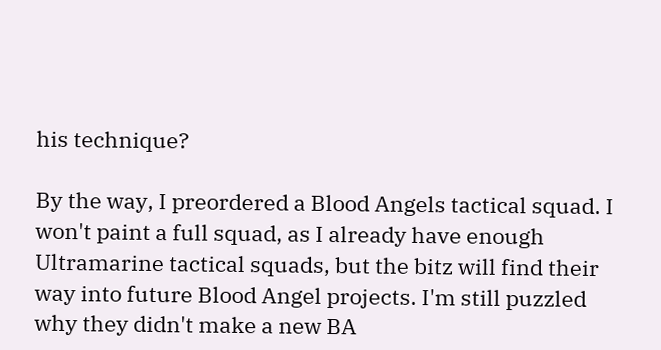his technique?

By the way, I preordered a Blood Angels tactical squad. I won't paint a full squad, as I already have enough Ultramarine tactical squads, but the bitz will find their way into future Blood Angel projects. I'm still puzzled why they didn't make a new BA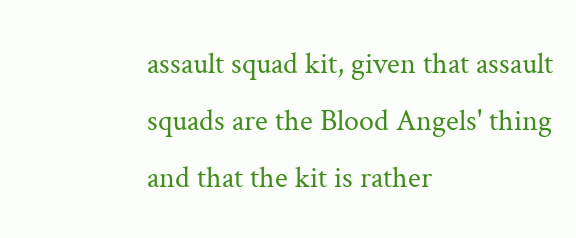assault squad kit, given that assault squads are the Blood Angels' thing and that the kit is rather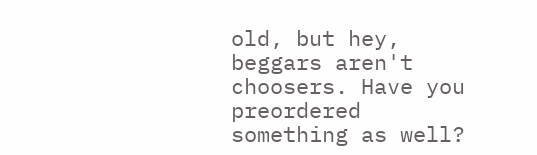old, but hey, beggars aren't choosers. Have you preordered something as well?